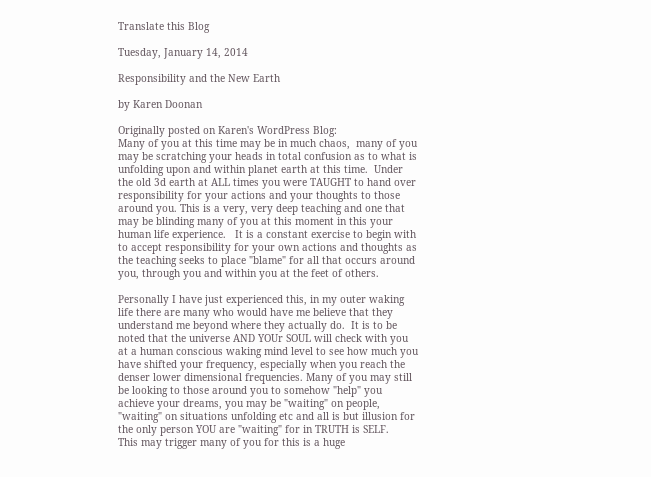Translate this Blog

Tuesday, January 14, 2014

Responsibility and the New Earth

by Karen Doonan

Originally posted on Karen's WordPress Blog:
Many of you at this time may be in much chaos,  many of you may be scratching your heads in total confusion as to what is unfolding upon and within planet earth at this time.  Under the old 3d earth at ALL times you were TAUGHT to hand over responsibility for your actions and your thoughts to those around you. This is a very, very deep teaching and one that may be blinding many of you at this moment in this your human life experience.   It is a constant exercise to begin with to accept responsibility for your own actions and thoughts as the teaching seeks to place "blame" for all that occurs around you, through you and within you at the feet of others.

Personally I have just experienced this, in my outer waking life there are many who would have me believe that they understand me beyond where they actually do.  It is to be noted that the universe AND YOUr SOUL will check with you at a human conscious waking mind level to see how much you have shifted your frequency, especially when you reach the denser lower dimensional frequencies. Many of you may still be looking to those around you to somehow "help" you achieve your dreams, you may be "waiting" on people, "waiting" on situations unfolding etc and all is but illusion for the only person YOU are "waiting" for in TRUTH is SELF.
This may trigger many of you for this is a huge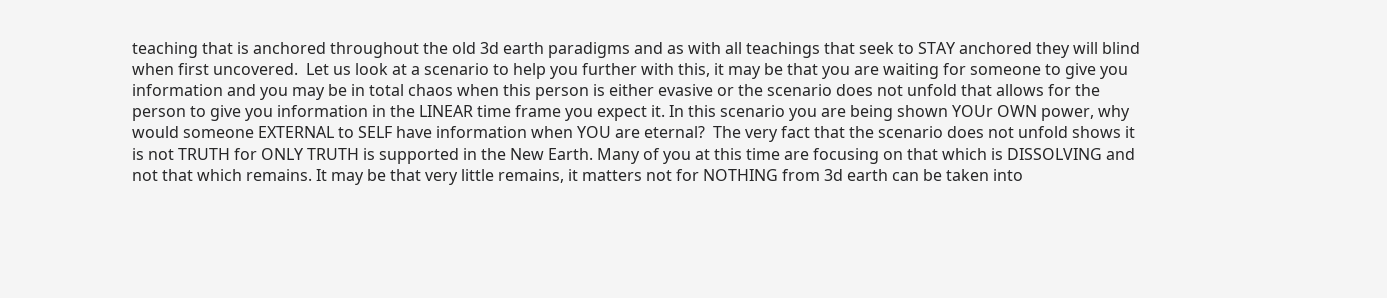teaching that is anchored throughout the old 3d earth paradigms and as with all teachings that seek to STAY anchored they will blind when first uncovered.  Let us look at a scenario to help you further with this, it may be that you are waiting for someone to give you information and you may be in total chaos when this person is either evasive or the scenario does not unfold that allows for the person to give you information in the LINEAR time frame you expect it. In this scenario you are being shown YOUr OWN power, why would someone EXTERNAL to SELF have information when YOU are eternal?  The very fact that the scenario does not unfold shows it is not TRUTH for ONLY TRUTH is supported in the New Earth. Many of you at this time are focusing on that which is DISSOLVING and not that which remains. It may be that very little remains, it matters not for NOTHING from 3d earth can be taken into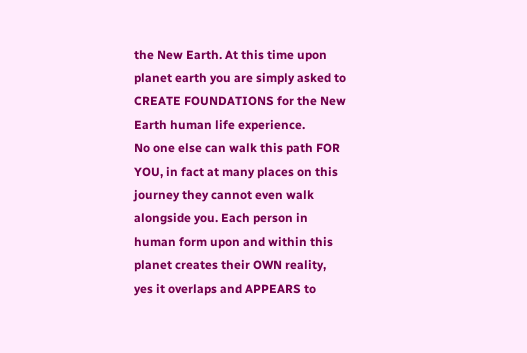the New Earth. At this time upon planet earth you are simply asked to CREATE FOUNDATIONS for the New Earth human life experience.
No one else can walk this path FOR YOU, in fact at many places on this journey they cannot even walk alongside you. Each person in human form upon and within this planet creates their OWN reality, yes it overlaps and APPEARS to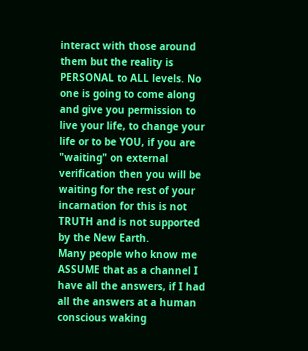interact with those around them but the reality is PERSONAL to ALL levels. No one is going to come along and give you permission to live your life, to change your life or to be YOU, if you are "waiting" on external verification then you will be waiting for the rest of your incarnation for this is not TRUTH and is not supported by the New Earth.
Many people who know me ASSUME that as a channel I have all the answers, if I had all the answers at a human conscious waking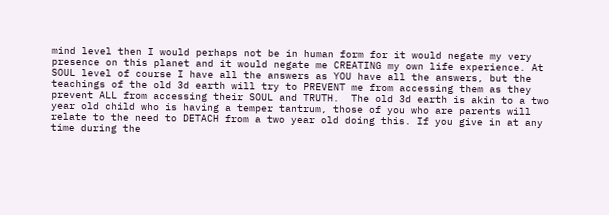mind level then I would perhaps not be in human form for it would negate my very presence on this planet and it would negate me CREATING my own life experience. At SOUL level of course I have all the answers as YOU have all the answers, but the teachings of the old 3d earth will try to PREVENT me from accessing them as they prevent ALL from accessing their SOUL and TRUTH.  The old 3d earth is akin to a two year old child who is having a temper tantrum, those of you who are parents will relate to the need to DETACH from a two year old doing this. If you give in at any time during the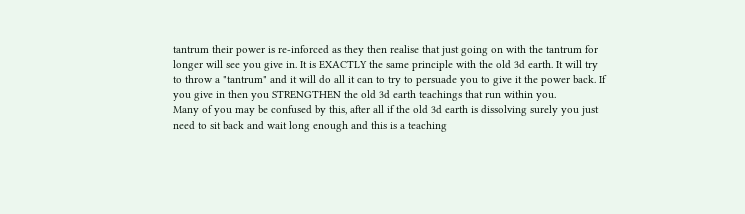tantrum their power is re-inforced as they then realise that just going on with the tantrum for longer will see you give in. It is EXACTLY the same principle with the old 3d earth. It will try to throw a "tantrum" and it will do all it can to try to persuade you to give it the power back. If you give in then you STRENGTHEN the old 3d earth teachings that run within you.
Many of you may be confused by this, after all if the old 3d earth is dissolving surely you just need to sit back and wait long enough and this is a teaching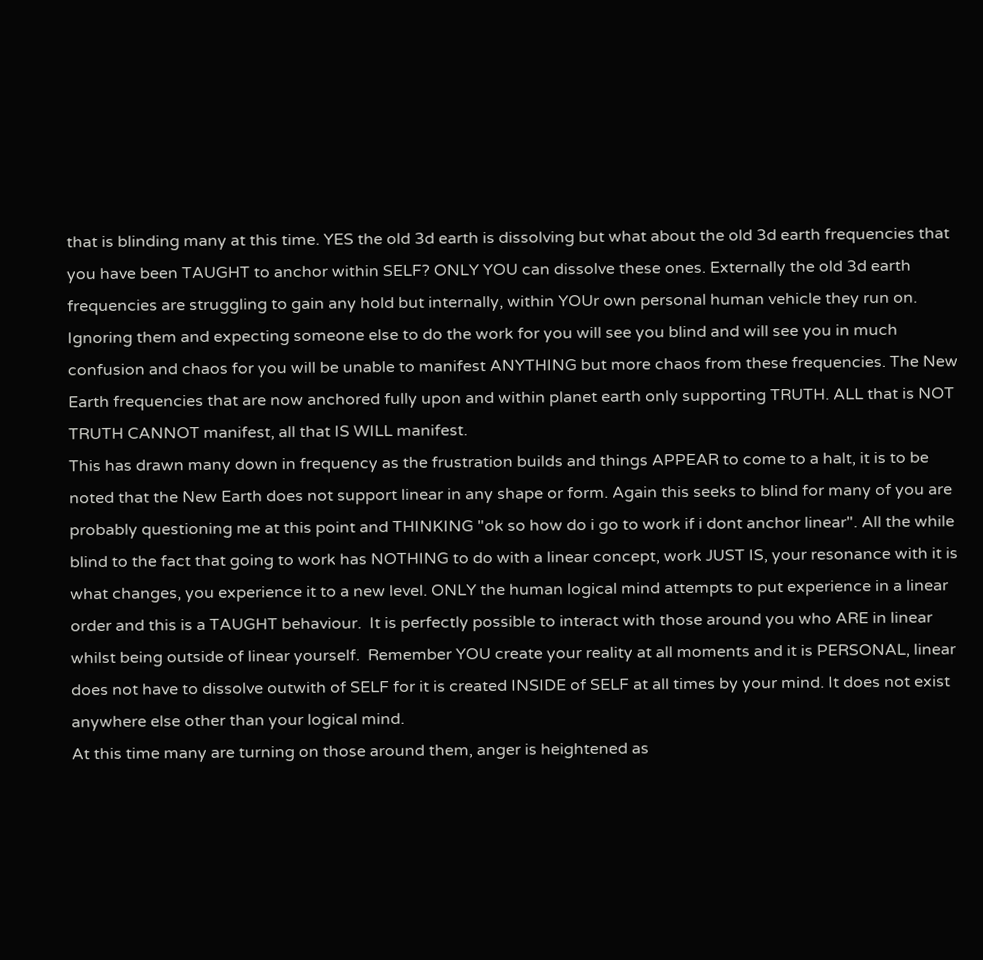that is blinding many at this time. YES the old 3d earth is dissolving but what about the old 3d earth frequencies that you have been TAUGHT to anchor within SELF? ONLY YOU can dissolve these ones. Externally the old 3d earth frequencies are struggling to gain any hold but internally, within YOUr own personal human vehicle they run on. Ignoring them and expecting someone else to do the work for you will see you blind and will see you in much confusion and chaos for you will be unable to manifest ANYTHING but more chaos from these frequencies. The New Earth frequencies that are now anchored fully upon and within planet earth only supporting TRUTH. ALL that is NOT TRUTH CANNOT manifest, all that IS WILL manifest.
This has drawn many down in frequency as the frustration builds and things APPEAR to come to a halt, it is to be noted that the New Earth does not support linear in any shape or form. Again this seeks to blind for many of you are probably questioning me at this point and THINKING "ok so how do i go to work if i dont anchor linear". All the while blind to the fact that going to work has NOTHING to do with a linear concept, work JUST IS, your resonance with it is what changes, you experience it to a new level. ONLY the human logical mind attempts to put experience in a linear order and this is a TAUGHT behaviour.  It is perfectly possible to interact with those around you who ARE in linear whilst being outside of linear yourself.  Remember YOU create your reality at all moments and it is PERSONAL, linear does not have to dissolve outwith of SELF for it is created INSIDE of SELF at all times by your mind. It does not exist anywhere else other than your logical mind.
At this time many are turning on those around them, anger is heightened as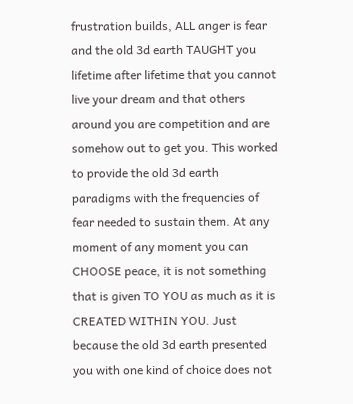frustration builds, ALL anger is fear and the old 3d earth TAUGHT you lifetime after lifetime that you cannot live your dream and that others around you are competition and are somehow out to get you. This worked to provide the old 3d earth paradigms with the frequencies of fear needed to sustain them. At any moment of any moment you can CHOOSE peace, it is not something that is given TO YOU as much as it is CREATED WITHIN YOU. Just because the old 3d earth presented you with one kind of choice does not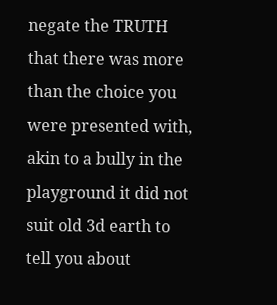negate the TRUTH that there was more than the choice you were presented with, akin to a bully in the playground it did not suit old 3d earth to tell you about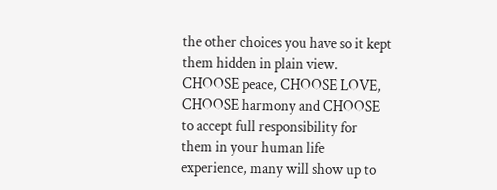the other choices you have so it kept them hidden in plain view.
CHOOSE peace, CHOOSE LOVE, CHOOSE harmony and CHOOSE to accept full responsibility for them in your human life experience, many will show up to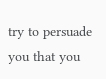try to persuade you that you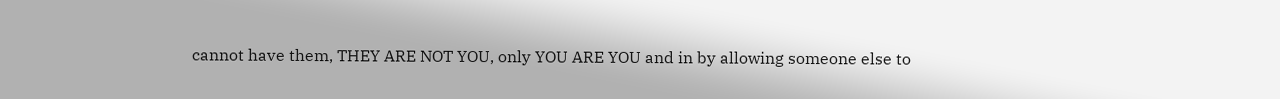cannot have them, THEY ARE NOT YOU, only YOU ARE YOU and in by allowing someone else to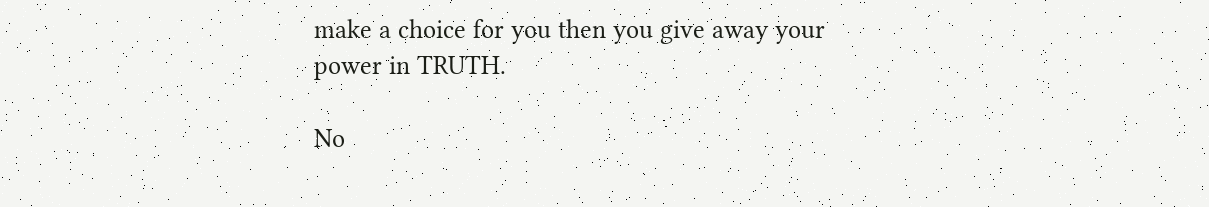make a choice for you then you give away your power in TRUTH.

No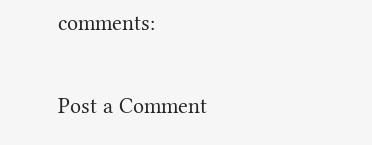comments:

Post a Comment